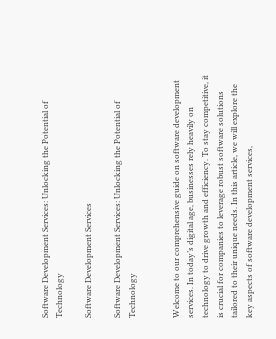Software Development Services: Unlocking the Potential of Technology

Software Development Services

Software Development Services: Unlocking the Potential of Technology


Welcome to our comprehensive guide on software development services. In today’s digital age, businesses rely heavily on technology to drive growth and efficiency. To stay competitive, it is crucial for companies to leverage robust software solutions tailored to their unique needs. In this article, we will explore the key aspects of software development services,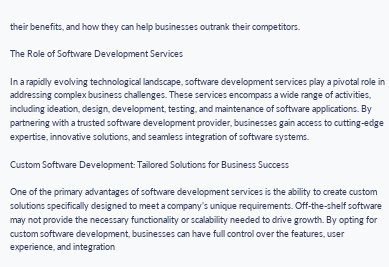their benefits, and how they can help businesses outrank their competitors.

The Role of Software Development Services

In a rapidly evolving technological landscape, software development services play a pivotal role in addressing complex business challenges. These services encompass a wide range of activities, including ideation, design, development, testing, and maintenance of software applications. By partnering with a trusted software development provider, businesses gain access to cutting-edge expertise, innovative solutions, and seamless integration of software systems.

Custom Software Development: Tailored Solutions for Business Success

One of the primary advantages of software development services is the ability to create custom solutions specifically designed to meet a company’s unique requirements. Off-the-shelf software may not provide the necessary functionality or scalability needed to drive growth. By opting for custom software development, businesses can have full control over the features, user experience, and integration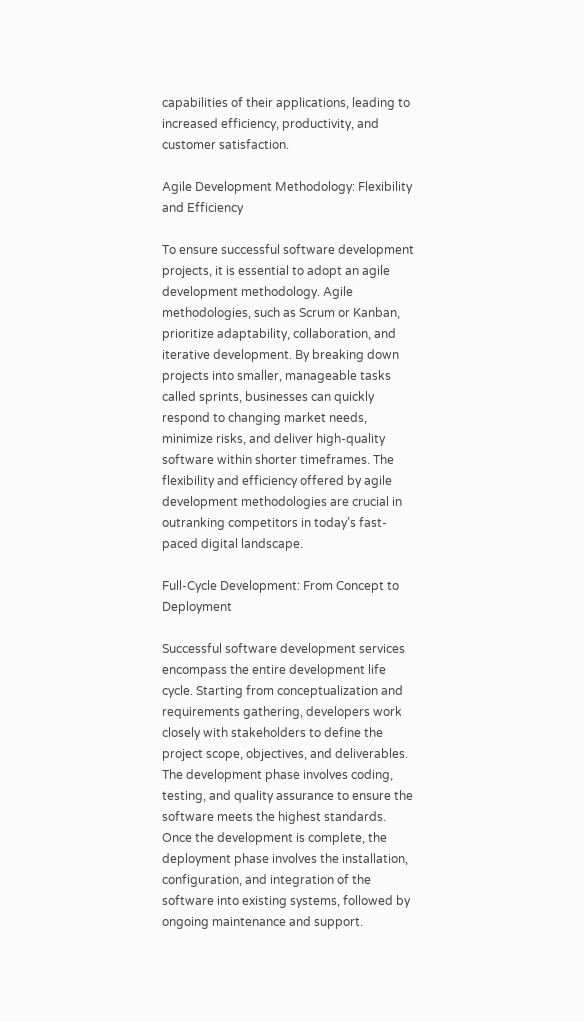capabilities of their applications, leading to increased efficiency, productivity, and customer satisfaction.

Agile Development Methodology: Flexibility and Efficiency

To ensure successful software development projects, it is essential to adopt an agile development methodology. Agile methodologies, such as Scrum or Kanban, prioritize adaptability, collaboration, and iterative development. By breaking down projects into smaller, manageable tasks called sprints, businesses can quickly respond to changing market needs, minimize risks, and deliver high-quality software within shorter timeframes. The flexibility and efficiency offered by agile development methodologies are crucial in outranking competitors in today’s fast-paced digital landscape.

Full-Cycle Development: From Concept to Deployment

Successful software development services encompass the entire development life cycle. Starting from conceptualization and requirements gathering, developers work closely with stakeholders to define the project scope, objectives, and deliverables. The development phase involves coding, testing, and quality assurance to ensure the software meets the highest standards. Once the development is complete, the deployment phase involves the installation, configuration, and integration of the software into existing systems, followed by ongoing maintenance and support.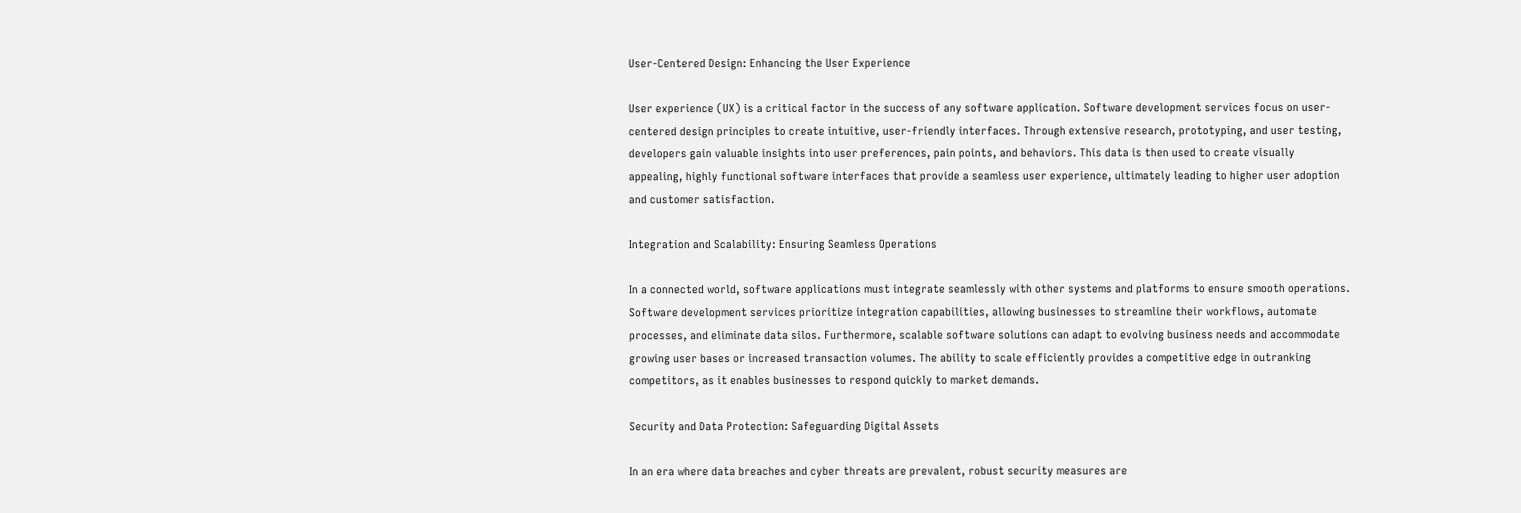User-Centered Design: Enhancing the User Experience

User experience (UX) is a critical factor in the success of any software application. Software development services focus on user-centered design principles to create intuitive, user-friendly interfaces. Through extensive research, prototyping, and user testing, developers gain valuable insights into user preferences, pain points, and behaviors. This data is then used to create visually appealing, highly functional software interfaces that provide a seamless user experience, ultimately leading to higher user adoption and customer satisfaction.

Integration and Scalability: Ensuring Seamless Operations

In a connected world, software applications must integrate seamlessly with other systems and platforms to ensure smooth operations. Software development services prioritize integration capabilities, allowing businesses to streamline their workflows, automate processes, and eliminate data silos. Furthermore, scalable software solutions can adapt to evolving business needs and accommodate growing user bases or increased transaction volumes. The ability to scale efficiently provides a competitive edge in outranking competitors, as it enables businesses to respond quickly to market demands.

Security and Data Protection: Safeguarding Digital Assets

In an era where data breaches and cyber threats are prevalent, robust security measures are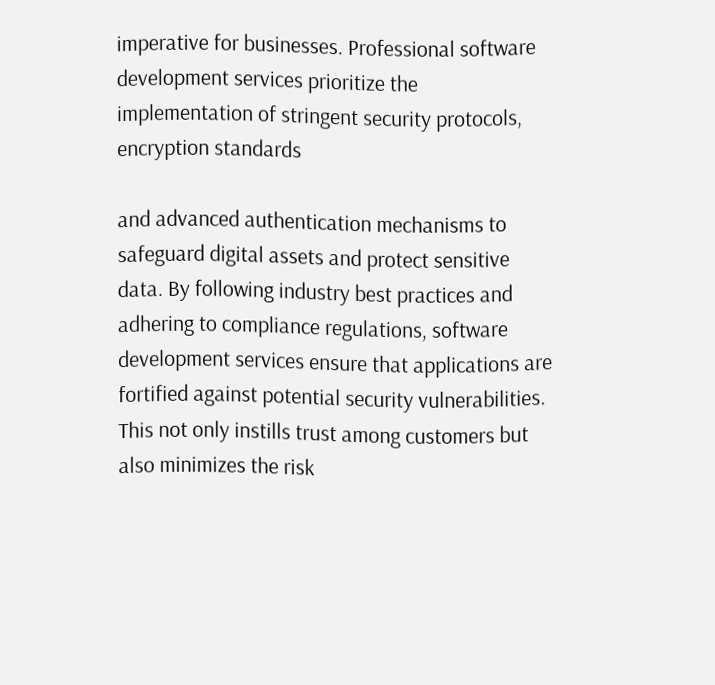imperative for businesses. Professional software development services prioritize the implementation of stringent security protocols, encryption standards

and advanced authentication mechanisms to safeguard digital assets and protect sensitive data. By following industry best practices and adhering to compliance regulations, software development services ensure that applications are fortified against potential security vulnerabilities. This not only instills trust among customers but also minimizes the risk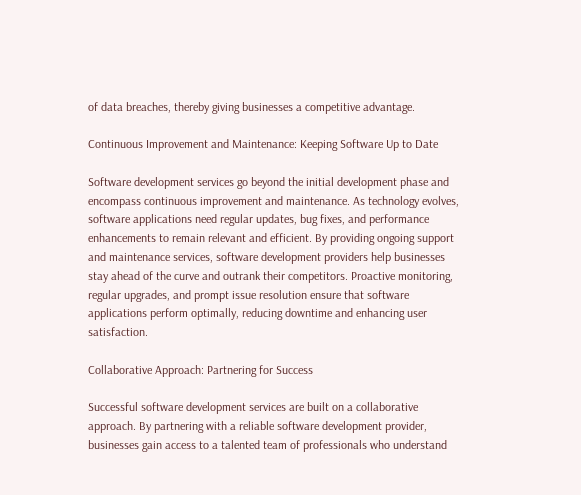of data breaches, thereby giving businesses a competitive advantage.

Continuous Improvement and Maintenance: Keeping Software Up to Date

Software development services go beyond the initial development phase and encompass continuous improvement and maintenance. As technology evolves, software applications need regular updates, bug fixes, and performance enhancements to remain relevant and efficient. By providing ongoing support and maintenance services, software development providers help businesses stay ahead of the curve and outrank their competitors. Proactive monitoring, regular upgrades, and prompt issue resolution ensure that software applications perform optimally, reducing downtime and enhancing user satisfaction.

Collaborative Approach: Partnering for Success

Successful software development services are built on a collaborative approach. By partnering with a reliable software development provider, businesses gain access to a talented team of professionals who understand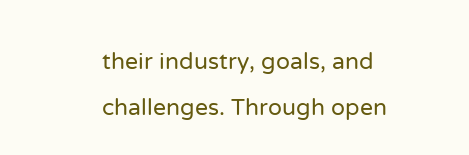their industry, goals, and challenges. Through open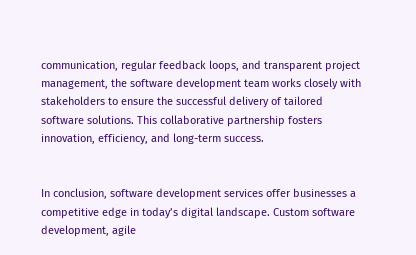communication, regular feedback loops, and transparent project management, the software development team works closely with stakeholders to ensure the successful delivery of tailored software solutions. This collaborative partnership fosters innovation, efficiency, and long-term success.


In conclusion, software development services offer businesses a competitive edge in today’s digital landscape. Custom software development, agile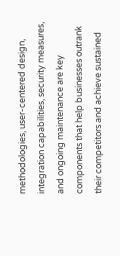methodologies, user-centered design, integration capabilities, security measures, and ongoing maintenance are key components that help businesses outrank their competitors and achieve sustained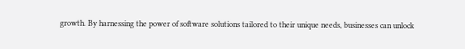growth. By harnessing the power of software solutions tailored to their unique needs, businesses can unlock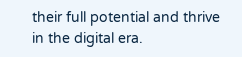their full potential and thrive in the digital era.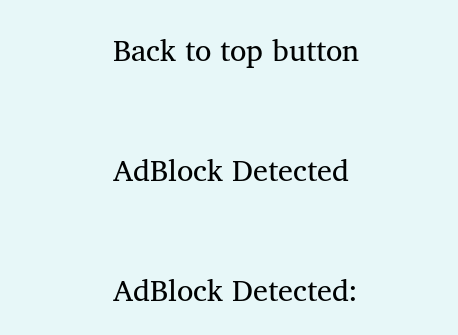Back to top button

AdBlock Detected

AdBlock Detected: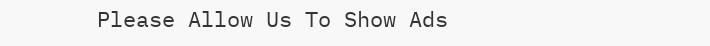Please Allow Us To Show Ads